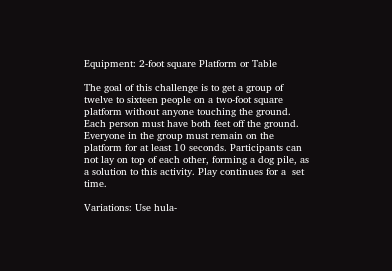Equipment: 2-foot square Platform or Table

The goal of this challenge is to get a group of twelve to sixteen people on a two-foot square platform without anyone touching the ground. Each person must have both feet off the ground. Everyone in the group must remain on the platform for at least 10 seconds. Participants can not lay on top of each other, forming a dog pile, as a solution to this activity. Play continues for a  set  time.

Variations: Use hula-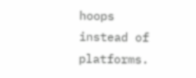hoops instead of platforms.